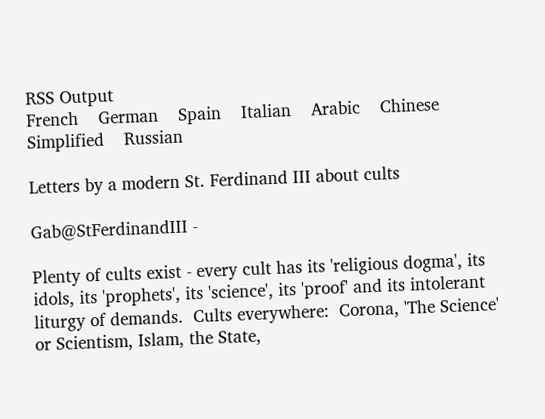RSS Output
French    German    Spain    Italian    Arabic    Chinese Simplified    Russian

Letters by a modern St. Ferdinand III about cults

Gab@StFerdinandIII -

Plenty of cults exist - every cult has its 'religious dogma', its idols, its 'prophets', its 'science', its 'proof' and its intolerant liturgy of demands.  Cults everywhere:  Corona, 'The Science' or Scientism, Islam, the State,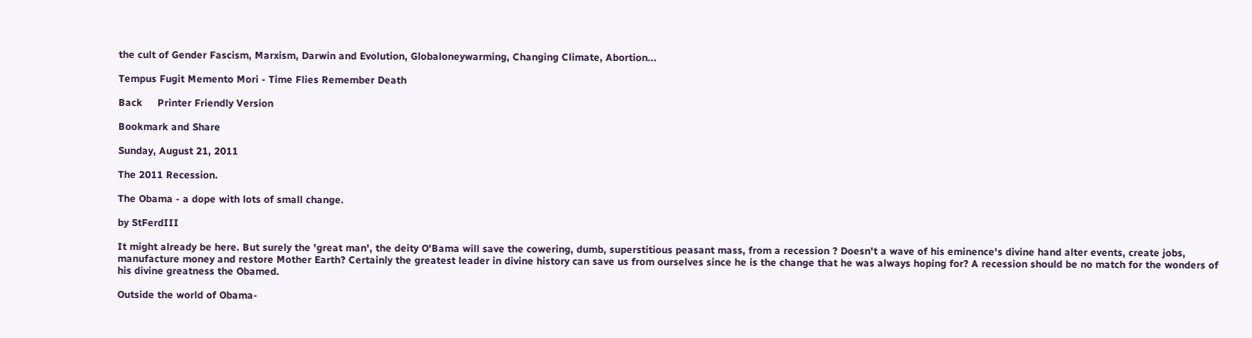the cult of Gender Fascism, Marxism, Darwin and Evolution, Globaloneywarming, Changing Climate, Abortion...

Tempus Fugit Memento Mori - Time Flies Remember Death

Back     Printer Friendly Version

Bookmark and Share

Sunday, August 21, 2011

The 2011 Recession.

The Obama - a dope with lots of small change.

by StFerdIII

It might already be here. But surely the 'great man', the deity O'Bama will save the cowering, dumb, superstitious peasant mass, from a recession ? Doesn't a wave of his eminence's divine hand alter events, create jobs, manufacture money and restore Mother Earth? Certainly the greatest leader in divine history can save us from ourselves since he is the change that he was always hoping for? A recession should be no match for the wonders of his divine greatness the Obamed.

Outside the world of Obama-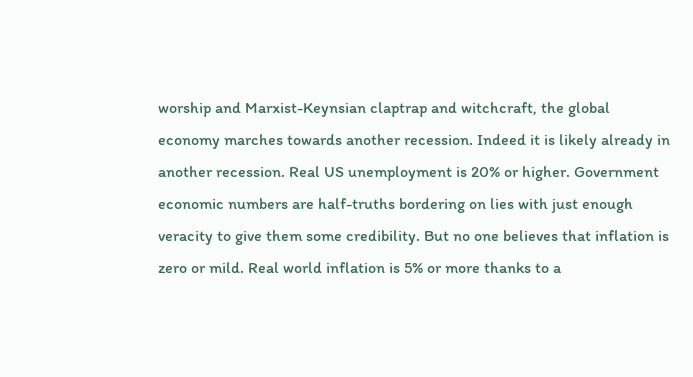worship and Marxist-Keynsian claptrap and witchcraft, the global economy marches towards another recession. Indeed it is likely already in another recession. Real US unemployment is 20% or higher. Government economic numbers are half-truths bordering on lies with just enough veracity to give them some credibility. But no one believes that inflation is zero or mild. Real world inflation is 5% or more thanks to a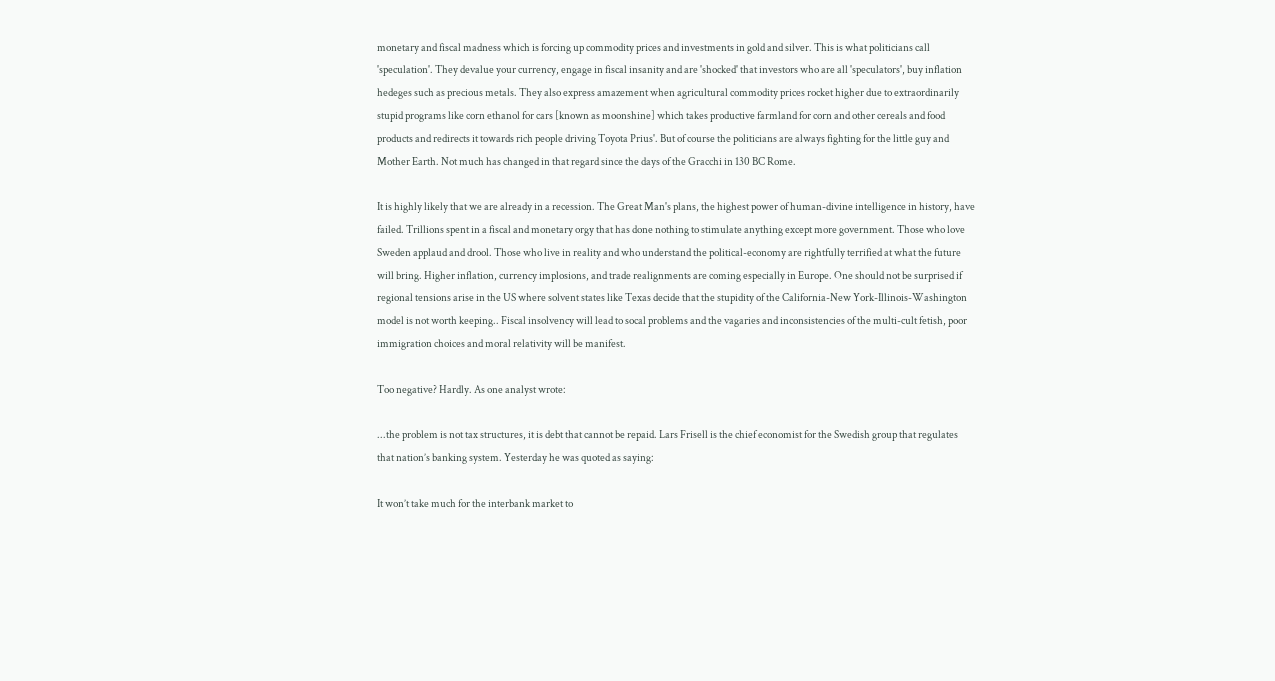monetary and fiscal madness which is forcing up commodity prices and investments in gold and silver. This is what politicians call 'speculation'. They devalue your currency, engage in fiscal insanity and are 'shocked' that investors who are all 'speculators', buy inflation hedeges such as precious metals. They also express amazement when agricultural commodity prices rocket higher due to extraordinarily stupid programs like corn ethanol for cars [known as moonshine] which takes productive farmland for corn and other cereals and food products and redirects it towards rich people driving Toyota Prius'. But of course the politicians are always fighting for the little guy and Mother Earth. Not much has changed in that regard since the days of the Gracchi in 130 BC Rome.

It is highly likely that we are already in a recession. The Great Man's plans, the highest power of human-divine intelligence in history, have failed. Trillions spent in a fiscal and monetary orgy that has done nothing to stimulate anything except more government. Those who love Sweden applaud and drool. Those who live in reality and who understand the political-economy are rightfully terrified at what the future will bring. Higher inflation, currency implosions, and trade realignments are coming especially in Europe. One should not be surprised if regional tensions arise in the US where solvent states like Texas decide that the stupidity of the California-New York-Illinois-Washington model is not worth keeping.. Fiscal insolvency will lead to socal problems and the vagaries and inconsistencies of the multi-cult fetish, poor immigration choices and moral relativity will be manifest.

Too negative? Hardly. As one analyst wrote:

...the problem is not tax structures, it is debt that cannot be repaid. Lars Frisell is the chief economist for the Swedish group that regulates that nation’s banking system. Yesterday he was quoted as saying:

It won’t take much for the interbank market to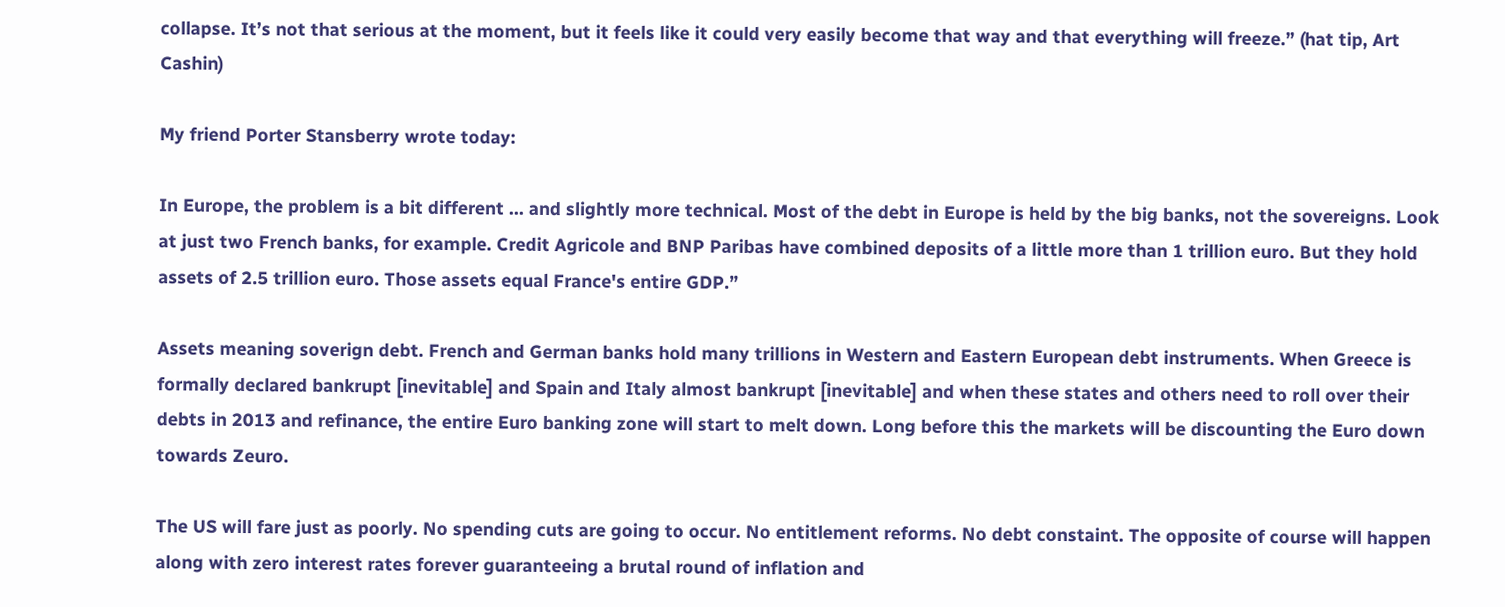collapse. It’s not that serious at the moment, but it feels like it could very easily become that way and that everything will freeze.” (hat tip, Art Cashin)

My friend Porter Stansberry wrote today:

In Europe, the problem is a bit different … and slightly more technical. Most of the debt in Europe is held by the big banks, not the sovereigns. Look at just two French banks, for example. Credit Agricole and BNP Paribas have combined deposits of a little more than 1 trillion euro. But they hold assets of 2.5 trillion euro. Those assets equal France's entire GDP.”

Assets meaning soverign debt. French and German banks hold many trillions in Western and Eastern European debt instruments. When Greece is formally declared bankrupt [inevitable] and Spain and Italy almost bankrupt [inevitable] and when these states and others need to roll over their debts in 2013 and refinance, the entire Euro banking zone will start to melt down. Long before this the markets will be discounting the Euro down towards Zeuro.

The US will fare just as poorly. No spending cuts are going to occur. No entitlement reforms. No debt constaint. The opposite of course will happen along with zero interest rates forever guaranteeing a brutal round of inflation and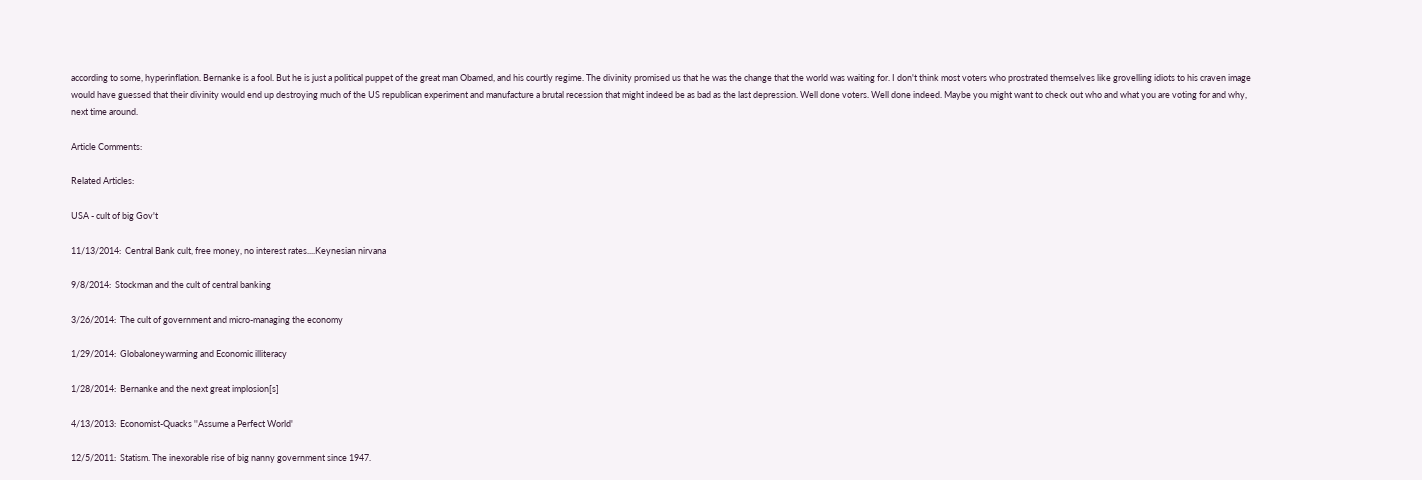according to some, hyperinflation. Bernanke is a fool. But he is just a political puppet of the great man Obamed, and his courtly regime. The divinity promised us that he was the change that the world was waiting for. I don't think most voters who prostrated themselves like grovelling idiots to his craven image would have guessed that their divinity would end up destroying much of the US republican experiment and manufacture a brutal recession that might indeed be as bad as the last depression. Well done voters. Well done indeed. Maybe you might want to check out who and what you are voting for and why, next time around.

Article Comments:

Related Articles:

USA - cult of big Gov't

11/13/2014:  Central Bank cult, free money, no interest rates....Keynesian nirvana

9/8/2014:  Stockman and the cult of central banking

3/26/2014:  The cult of government and micro-managing the economy

1/29/2014:  Globaloneywarming and Economic illiteracy

1/28/2014:  Bernanke and the next great implosion[s]

4/13/2013:  Economist-Quacks ''Assume a Perfect World'

12/5/2011:  Statism. The inexorable rise of big nanny government since 1947.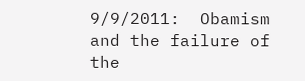9/9/2011:  Obamism and the failure of the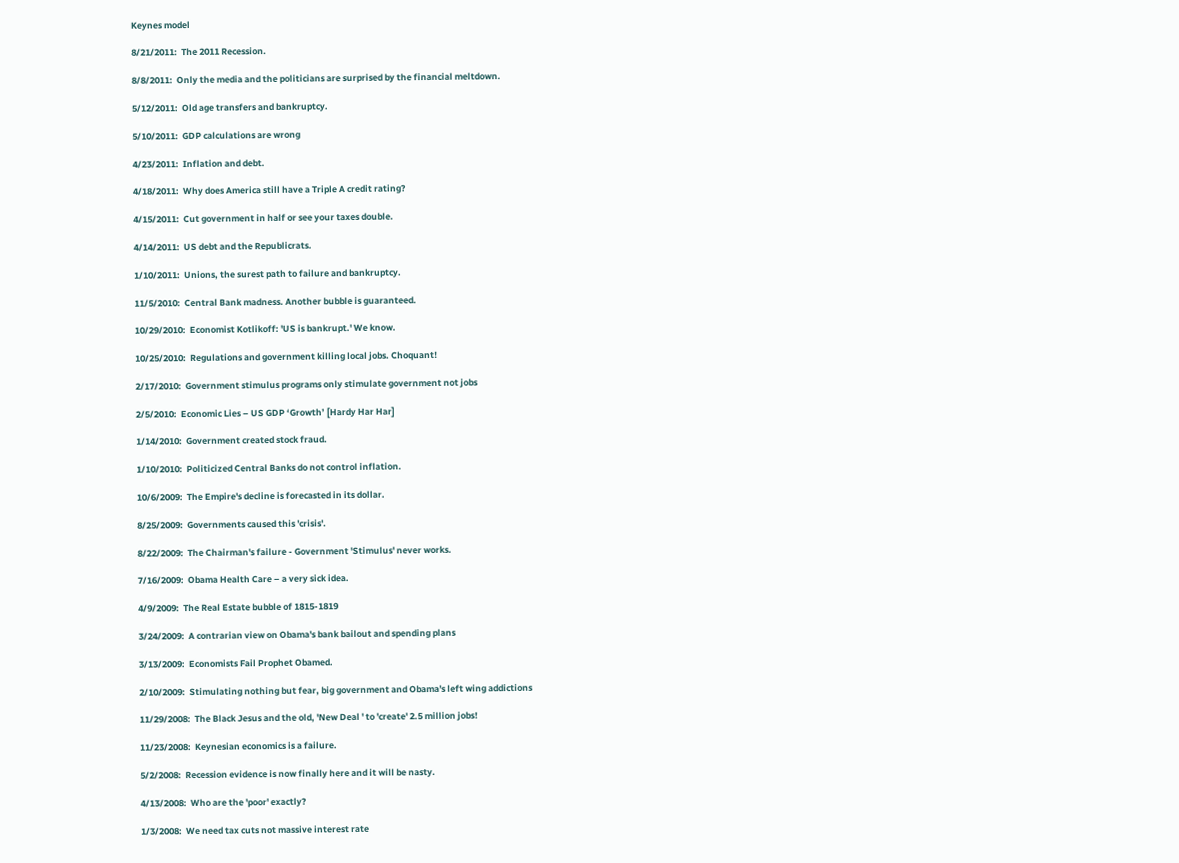Keynes model

8/21/2011:  The 2011 Recession.

8/8/2011:  Only the media and the politicians are surprised by the financial meltdown.

5/12/2011:  Old age transfers and bankruptcy.

5/10/2011:  GDP calculations are wrong

4/23/2011:  Inflation and debt.

4/18/2011:  Why does America still have a Triple A credit rating?

4/15/2011:  Cut government in half or see your taxes double.

4/14/2011:  US debt and the Republicrats.

1/10/2011:  Unions, the surest path to failure and bankruptcy.

11/5/2010:  Central Bank madness. Another bubble is guaranteed.

10/29/2010:  Economist Kotlikoff: 'US is bankrupt.' We know.

10/25/2010:  Regulations and government killing local jobs. Choquant!

2/17/2010:  Government stimulus programs only stimulate government not jobs

2/5/2010:  Economic Lies – US GDP ‘Growth’ [Hardy Har Har]

1/14/2010:  Government created stock fraud.

1/10/2010:  Politicized Central Banks do not control inflation.

10/6/2009:  The Empire's decline is forecasted in its dollar.

8/25/2009:  Governments caused this 'crisis'.

8/22/2009:  The Chairman's failure - Government 'Stimulus' never works.

7/16/2009:  Obama Health Care – a very sick idea.

4/9/2009:  The Real Estate bubble of 1815-1819

3/24/2009:  A contrarian view on Obama's bank bailout and spending plans

3/13/2009:  Economists Fail Prophet Obamed.

2/10/2009:  Stimulating nothing but fear, big government and Obama's left wing addictions

11/29/2008:  The Black Jesus and the old, 'New Deal ' to 'create' 2.5 million jobs!

11/23/2008:  Keynesian economics is a failure.

5/2/2008:  Recession evidence is now finally here and it will be nasty.

4/13/2008:  Who are the 'poor' exactly?

1/3/2008:  We need tax cuts not massive interest rate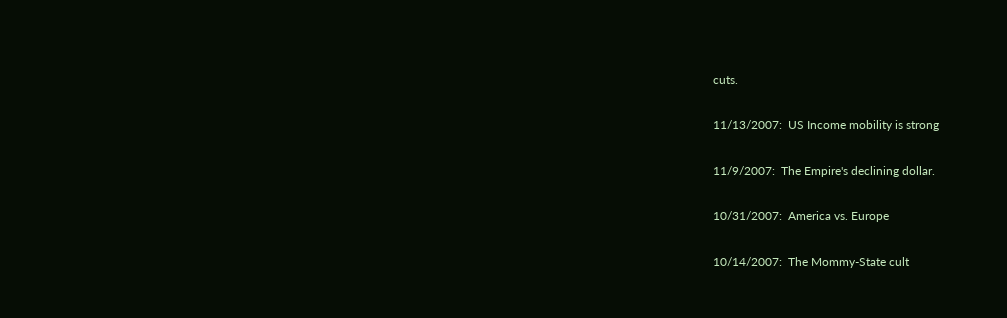cuts.

11/13/2007:  US Income mobility is strong

11/9/2007:  The Empire's declining dollar.

10/31/2007:  America vs. Europe

10/14/2007:  The Mommy-State cult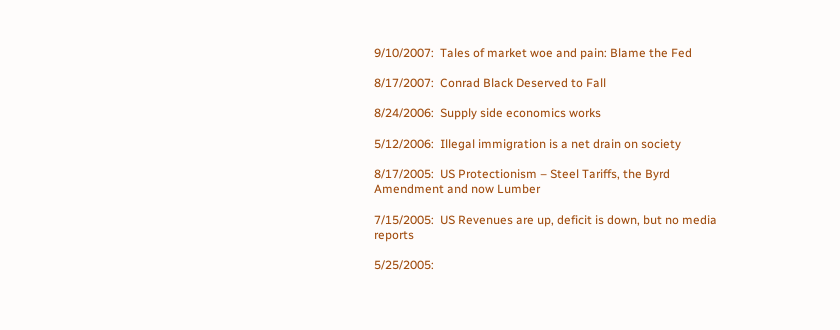9/10/2007:  Tales of market woe and pain: Blame the Fed

8/17/2007:  Conrad Black Deserved to Fall

8/24/2006:  Supply side economics works

5/12/2006:  Illegal immigration is a net drain on society

8/17/2005:  US Protectionism – Steel Tariffs, the Byrd Amendment and now Lumber

7/15/2005:  US Revenues are up, deficit is down, but no media reports

5/25/2005: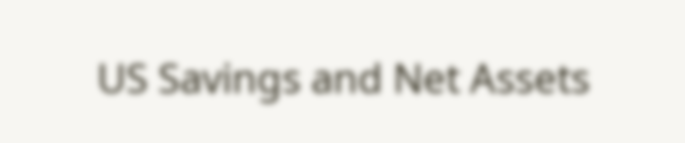US Savings and Net Assets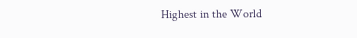Highest in the World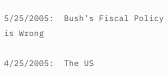5/25/2005:  Bush’s Fiscal Policy is Wrong

4/25/2005:  The US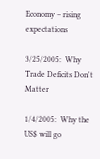Economy – rising expectations

3/25/2005:  Why Trade Deficits Don't Matter

1/4/2005:  Why the US$ will go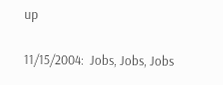up

11/15/2004:  Jobs, Jobs, Jobs